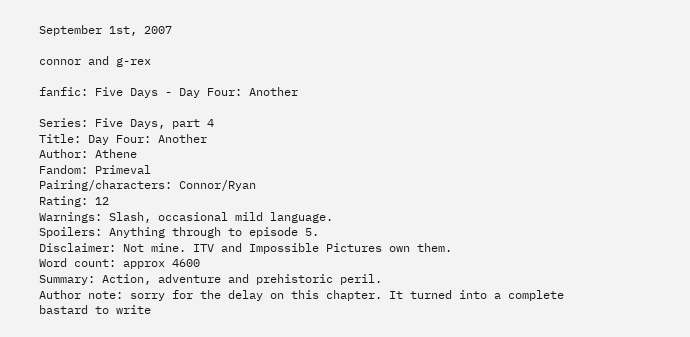September 1st, 2007

connor and g-rex

fanfic: Five Days - Day Four: Another

Series: Five Days, part 4
Title: Day Four: Another
Author: Athene
Fandom: Primeval
Pairing/characters: Connor/Ryan
Rating: 12
Warnings: Slash, occasional mild language.
Spoilers: Anything through to episode 5.
Disclaimer: Not mine. ITV and Impossible Pictures own them.
Word count: approx 4600
Summary: Action, adventure and prehistoric peril.
Author note: sorry for the delay on this chapter. It turned into a complete bastard to write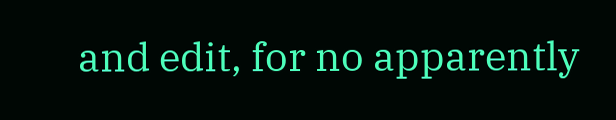and edit, for no apparently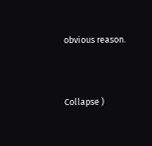obvious reason.



Collapse )